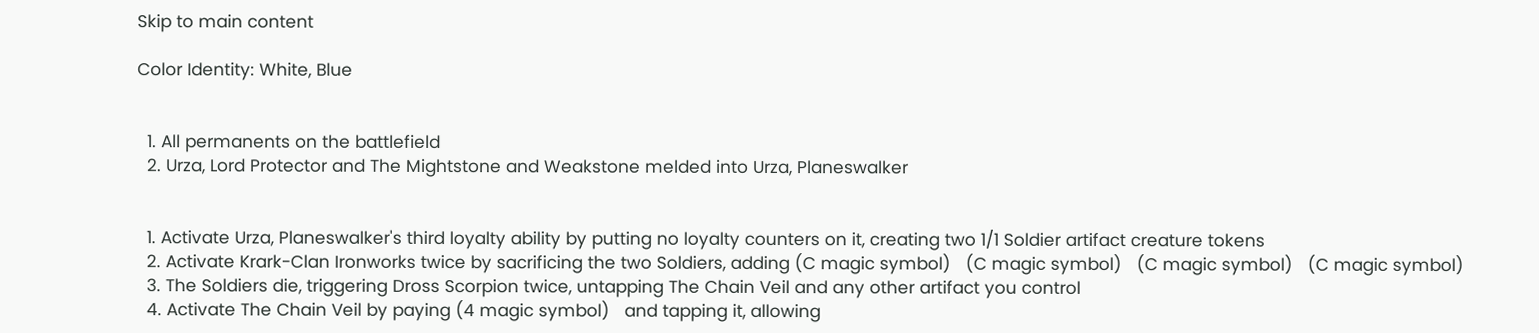Skip to main content

Color Identity: White, Blue


  1. All permanents on the battlefield
  2. Urza, Lord Protector and The Mightstone and Weakstone melded into Urza, Planeswalker


  1. Activate Urza, Planeswalker's third loyalty ability by putting no loyalty counters on it, creating two 1/1 Soldier artifact creature tokens
  2. Activate Krark-Clan Ironworks twice by sacrificing the two Soldiers, adding (C magic symbol)   (C magic symbol)   (C magic symbol)   (C magic symbol)
  3. The Soldiers die, triggering Dross Scorpion twice, untapping The Chain Veil and any other artifact you control
  4. Activate The Chain Veil by paying (4 magic symbol)   and tapping it, allowing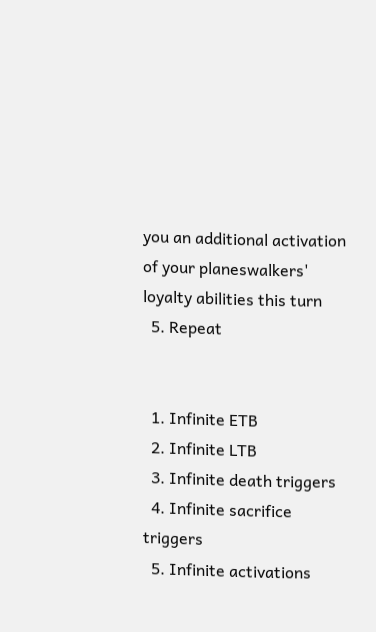you an additional activation of your planeswalkers' loyalty abilities this turn
  5. Repeat


  1. Infinite ETB
  2. Infinite LTB
  3. Infinite death triggers
  4. Infinite sacrifice triggers
  5. Infinite activations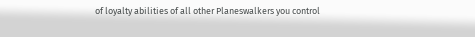of loyalty abilities of all other Planeswalkers you control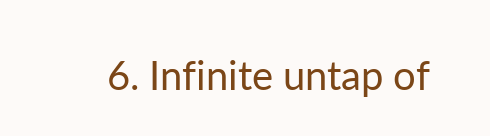6. Infinite untap of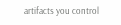artifacts you control